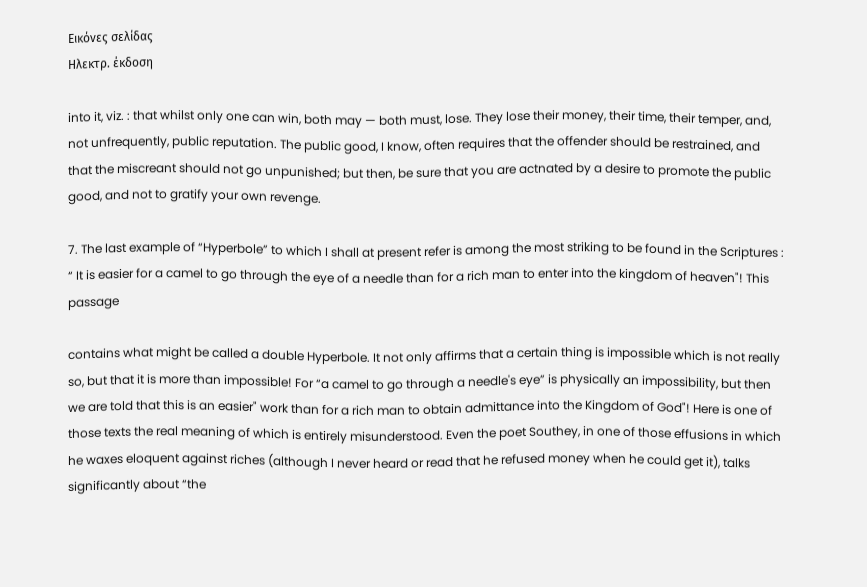Εικόνες σελίδας
Ηλεκτρ. έκδοση

into it, viz. : that whilst only one can win, both may — both must, lose. They lose their money, their time, their temper, and, not unfrequently, public reputation. The public good, I know, often requires that the offender should be restrained, and that the miscreant should not go unpunished; but then, be sure that you are actnated by a desire to promote the public good, and not to gratify your own revenge.

7. The last example of “Hyperbole” to which I shall at present refer is among the most striking to be found in the Scriptures : “ It is easier for a camel to go through the eye of a needle than for a rich man to enter into the kingdom of heaven"! This passage

contains what might be called a double Hyperbole. It not only affirms that a certain thing is impossible which is not really so, but that it is more than impossible! For “a camel to go through a needle's eye” is physically an impossibility, but then we are told that this is an easier" work than for a rich man to obtain admittance into the Kingdom of God"! Here is one of those texts the real meaning of which is entirely misunderstood. Even the poet Southey, in one of those effusions in which he waxes eloquent against riches (although I never heard or read that he refused money when he could get it), talks significantly about “the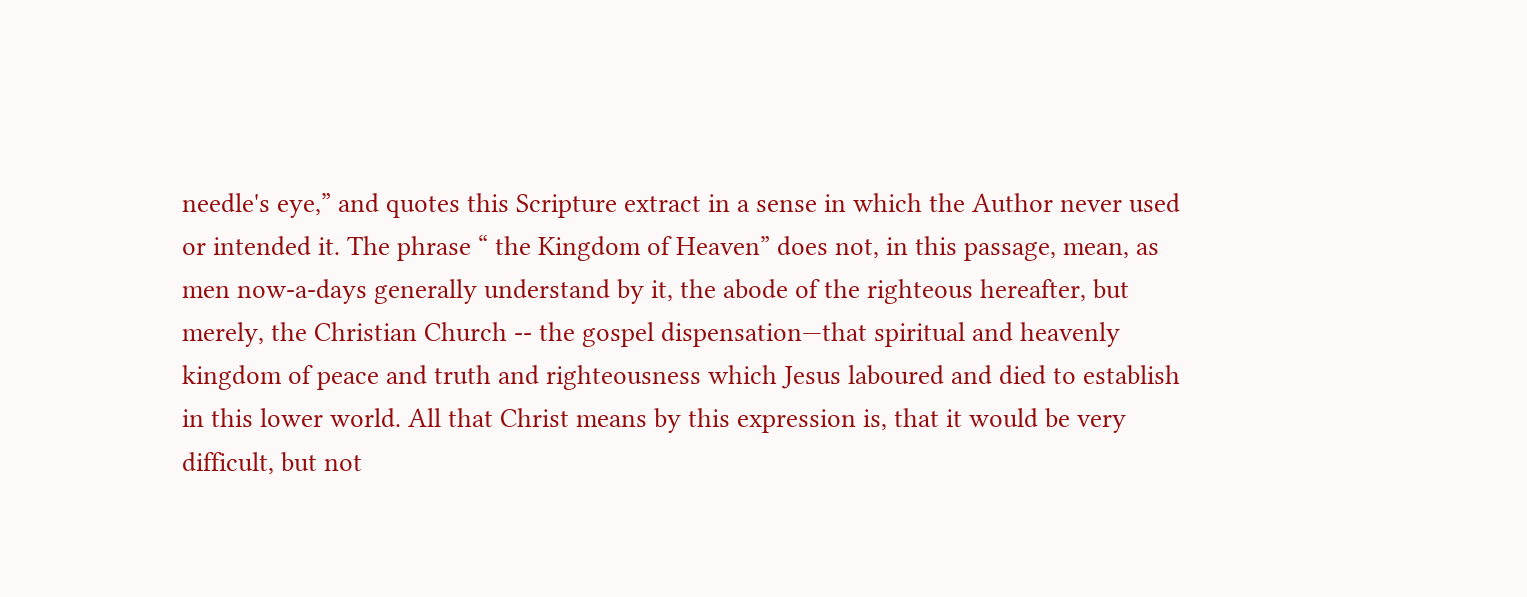needle's eye,” and quotes this Scripture extract in a sense in which the Author never used or intended it. The phrase “ the Kingdom of Heaven” does not, in this passage, mean, as men now-a-days generally understand by it, the abode of the righteous hereafter, but merely, the Christian Church -- the gospel dispensation—that spiritual and heavenly kingdom of peace and truth and righteousness which Jesus laboured and died to establish in this lower world. All that Christ means by this expression is, that it would be very difficult, but not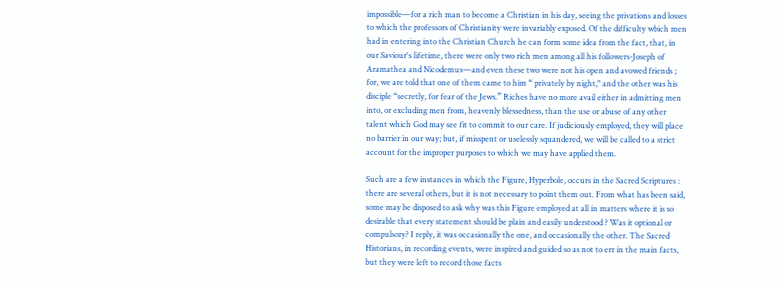impossible—for a rich man to become a Christian in his day, seeing the privations and losses to which the professors of Christianity were invariably exposed. Of the difficulty wbich men had in entering into the Christian Church he can form some idea from the fact, that, in our Saviour's lifetime, there were only two rich men among all his followers-Joseph of Aramathea and Nicodemus—and even these two were not his open and avowed friends ; for, we are told that one of them came to him “ privately by night," and the other was his disciple “secretly, for fear of the Jews.” Riches have no more avail either in admitting men into, or excluding men from, heavenly blessedness, than the use or abuse of any other talent which God may see fit to commit to our care. If judiciously employed, they will place no barrier in our way; but, if misspent or uselessly squandered, we will be called to a strict account for the improper purposes to which we may have applied them.

Such are a few instances in which the Figure, Hyperbole, occurs in the Sacred Scriptures : there are several others, but it is not necessary to point them out. From what has been said, some may be disposed to ask why was this Figure employed at all in matters where it is so desirable that every statement should be plain and easily understood ? Was it optional or compulsory? I reply, it was occasionally the one, and occasionally the other. The Sacred Historians, in recording events, were inspired and guided so as not to err in the main facts, but they were left to record those facts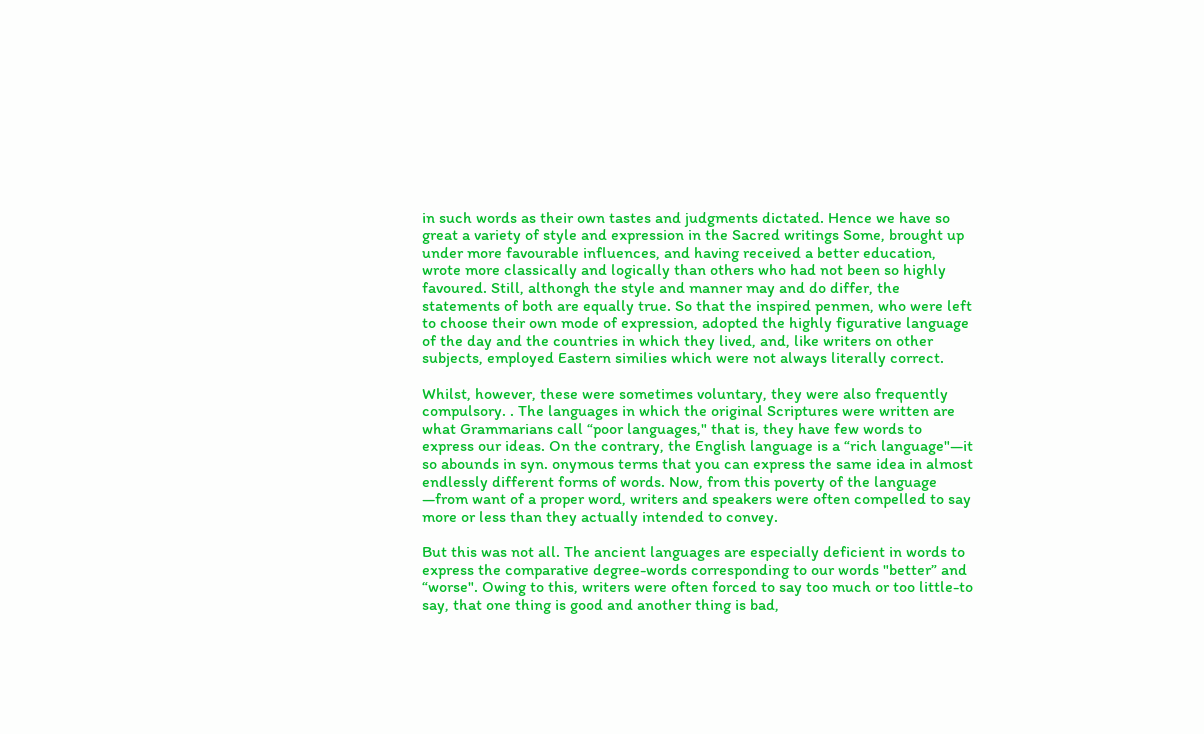in such words as their own tastes and judgments dictated. Hence we have so great a variety of style and expression in the Sacred writings Some, brought up under more favourable influences, and having received a better education, wrote more classically and logically than others who had not been so highly favoured. Still, althongh the style and manner may and do differ, the statements of both are equally true. So that the inspired penmen, who were left to choose their own mode of expression, adopted the highly figurative language of the day and the countries in which they lived, and, like writers on other subjects, employed Eastern similies which were not always literally correct.

Whilst, however, these were sometimes voluntary, they were also frequently compulsory. . The languages in which the original Scriptures were written are what Grammarians call “poor languages," that is, they have few words to express our ideas. On the contrary, the English language is a “rich language"—it so abounds in syn. onymous terms that you can express the same idea in almost endlessly different forms of words. Now, from this poverty of the language —from want of a proper word, writers and speakers were often compelled to say more or less than they actually intended to convey.

But this was not all. The ancient languages are especially deficient in words to express the comparative degree-words corresponding to our words "better” and “worse". Owing to this, writers were often forced to say too much or too little-to say, that one thing is good and another thing is bad,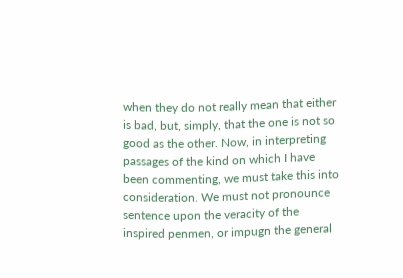when they do not really mean that either is bad, but, simply, that the one is not so good as the other. Now, in interpreting passages of the kind on which I have been commenting, we must take this into consideration. We must not pronounce sentence upon the veracity of the inspired penmen, or impugn the general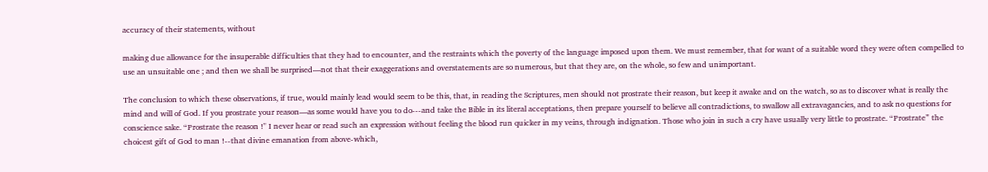accuracy of their statements, without

making due allowance for the insuperable difficulties that they had to encounter, and the restraints which the poverty of the language imposed upon them. We must remember, that for want of a suitable word they were often compelled to use an unsuitable one ; and then we shall be surprised—not that their exaggerations and overstatements are so numerous, but that they are, on the whole, so few and unimportant.

The conclusion to which these observations, if true, would mainly lead would seem to be this, that, in reading the Scriptures, men should not prostrate their reason, but keep it awake and on the watch, so as to discover what is really the mind and will of God. If you prostrate your reason—as some would have you to do---and take the Bible in its literal acceptations, then prepare yourself to believe all contradictions, to swallow all extravagancies, and to ask no questions for conscience sake. “Prostrate the reason !" I never hear or read such an expression without feeling the blood run quicker in my veins, through indignation. Those who join in such a cry have usually very little to prostrate. “Prostrate” the choicest gift of God to man !--that divine emanation from above-which,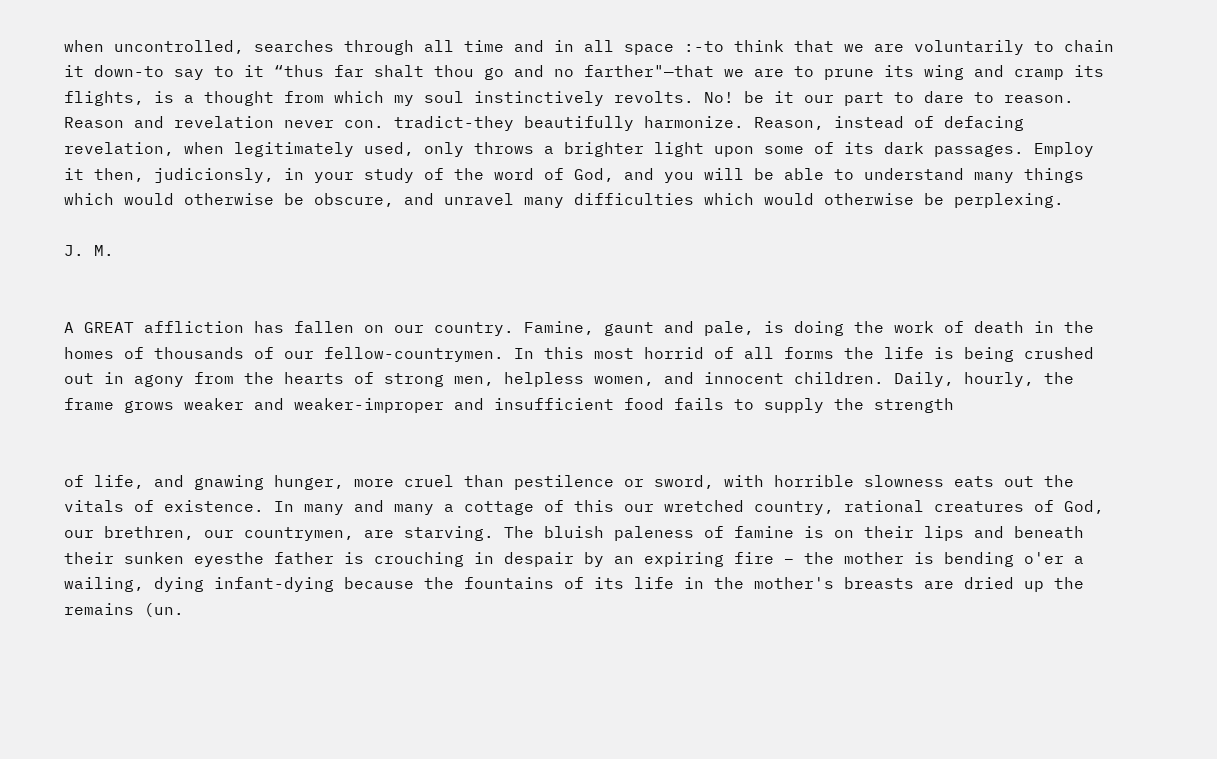when uncontrolled, searches through all time and in all space :-to think that we are voluntarily to chain it down-to say to it “thus far shalt thou go and no farther"—that we are to prune its wing and cramp its flights, is a thought from which my soul instinctively revolts. No! be it our part to dare to reason. Reason and revelation never con. tradict-they beautifully harmonize. Reason, instead of defacing revelation, when legitimately used, only throws a brighter light upon some of its dark passages. Employ it then, judicionsly, in your study of the word of God, and you will be able to understand many things which would otherwise be obscure, and unravel many difficulties which would otherwise be perplexing.

J. M.


A GREAT affliction has fallen on our country. Famine, gaunt and pale, is doing the work of death in the homes of thousands of our fellow-countrymen. In this most horrid of all forms the life is being crushed out in agony from the hearts of strong men, helpless women, and innocent children. Daily, hourly, the frame grows weaker and weaker-improper and insufficient food fails to supply the strength


of life, and gnawing hunger, more cruel than pestilence or sword, with horrible slowness eats out the vitals of existence. In many and many a cottage of this our wretched country, rational creatures of God, our brethren, our countrymen, are starving. The bluish paleness of famine is on their lips and beneath their sunken eyesthe father is crouching in despair by an expiring fire – the mother is bending o'er a wailing, dying infant-dying because the fountains of its life in the mother's breasts are dried up the remains (un.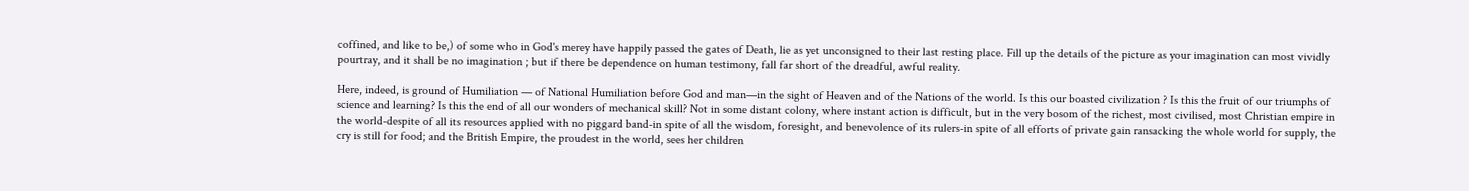coffined, and like to be,) of some who in God's merey have happily passed the gates of Death, lie as yet unconsigned to their last resting place. Fill up the details of the picture as your imagination can most vividly pourtray, and it shall be no imagination ; but if there be dependence on human testimony, fall far short of the dreadful, awful reality.

Here, indeed, is ground of Humiliation — of National Humiliation before God and man—in the sight of Heaven and of the Nations of the world. Is this our boasted civilization ? Is this the fruit of our triumphs of science and learning? Is this the end of all our wonders of mechanical skill? Not in some distant colony, where instant action is difficult, but in the very bosom of the richest, most civilised, most Christian empire in the world-despite of all its resources applied with no piggard band-in spite of all the wisdom, foresight, and benevolence of its rulers-in spite of all efforts of private gain ransacking the whole world for supply, the cry is still for food; and the British Empire, the proudest in the world, sees her children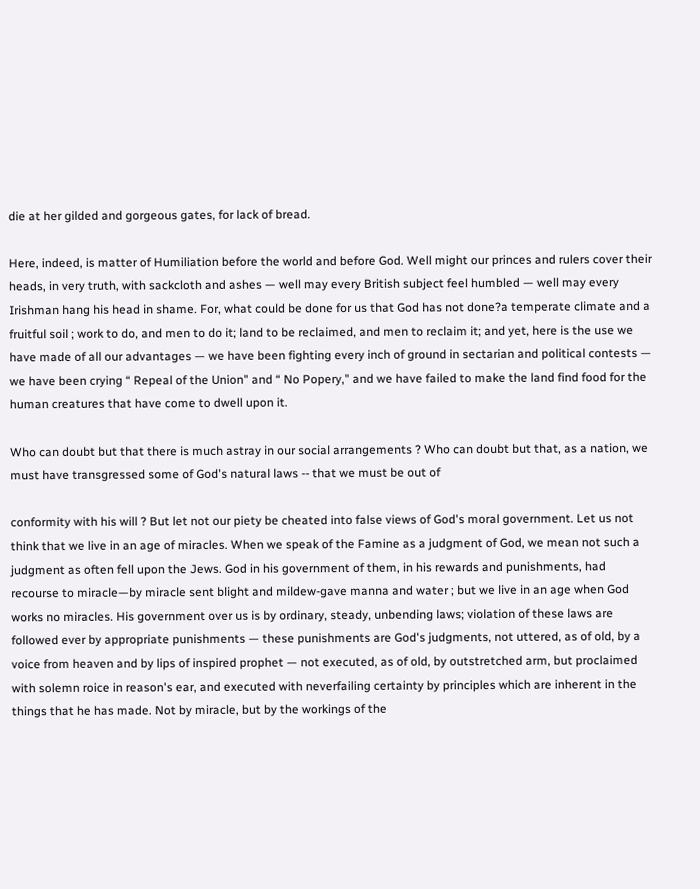die at her gilded and gorgeous gates, for lack of bread.

Here, indeed, is matter of Humiliation before the world and before God. Well might our princes and rulers cover their heads, in very truth, with sackcloth and ashes — well may every British subject feel humbled — well may every Irishman hang his head in shame. For, what could be done for us that God has not done?a temperate climate and a fruitful soil ; work to do, and men to do it; land to be reclaimed, and men to reclaim it; and yet, here is the use we have made of all our advantages — we have been fighting every inch of ground in sectarian and political contests — we have been crying “ Repeal of the Union" and “ No Popery," and we have failed to make the land find food for the human creatures that have come to dwell upon it.

Who can doubt but that there is much astray in our social arrangements ? Who can doubt but that, as a nation, we must have transgressed some of God's natural laws -- that we must be out of

conformity with his will ? But let not our piety be cheated into false views of God's moral government. Let us not think that we live in an age of miracles. When we speak of the Famine as a judgment of God, we mean not such a judgment as often fell upon the Jews. God in his government of them, in his rewards and punishments, had recourse to miracle—by miracle sent blight and mildew-gave manna and water ; but we live in an age when God works no miracles. His government over us is by ordinary, steady, unbending laws; violation of these laws are followed ever by appropriate punishments — these punishments are God's judgments, not uttered, as of old, by a voice from heaven and by lips of inspired prophet — not executed, as of old, by outstretched arm, but proclaimed with solemn roice in reason's ear, and executed with neverfailing certainty by principles which are inherent in the things that he has made. Not by miracle, but by the workings of the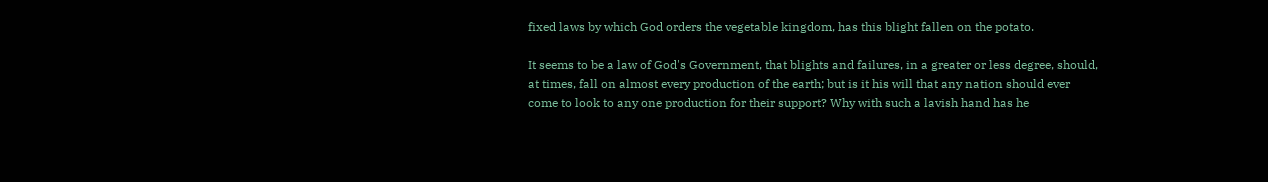fixed laws by which God orders the vegetable kingdom, has this blight fallen on the potato.

It seems to be a law of God's Government, that blights and failures, in a greater or less degree, should, at times, fall on almost every production of the earth; but is it his will that any nation should ever come to look to any one production for their support? Why with such a lavish hand has he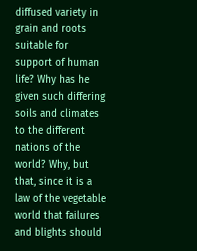diffused variety in grain and roots suitable for support of human life? Why has he given such differing soils and climates to the different nations of the world? Why, but that, since it is a law of the vegetable world that failures and blights should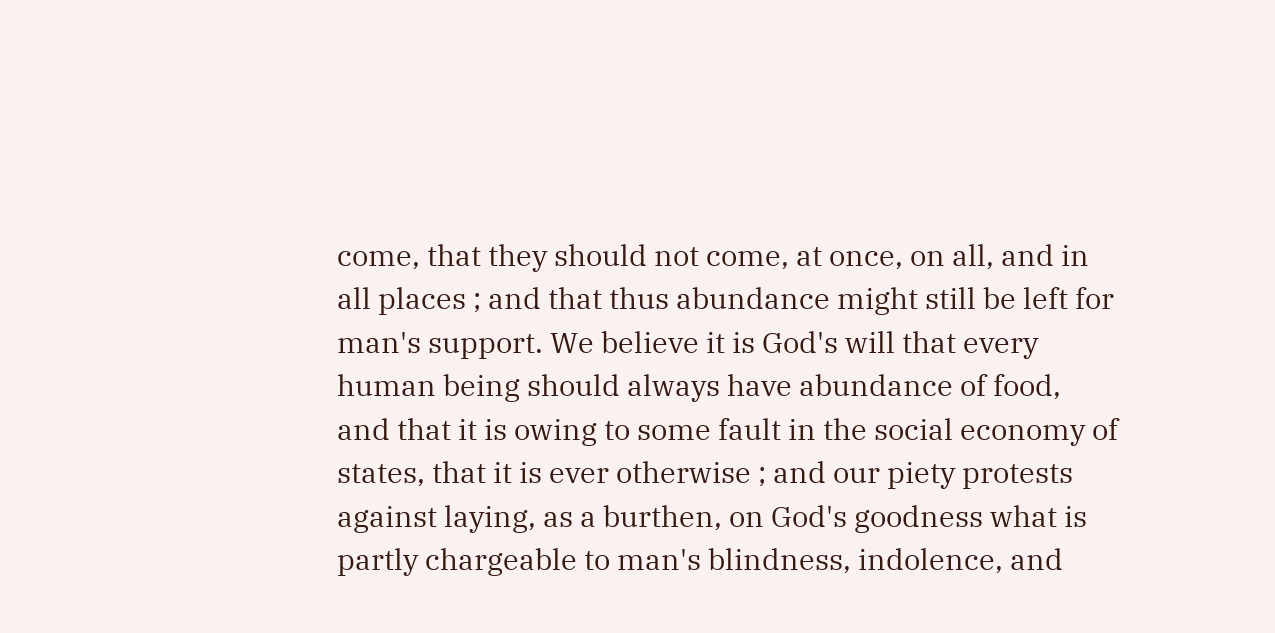come, that they should not come, at once, on all, and in all places ; and that thus abundance might still be left for man's support. We believe it is God's will that every human being should always have abundance of food, and that it is owing to some fault in the social economy of states, that it is ever otherwise ; and our piety protests against laying, as a burthen, on God's goodness what is partly chargeable to man's blindness, indolence, and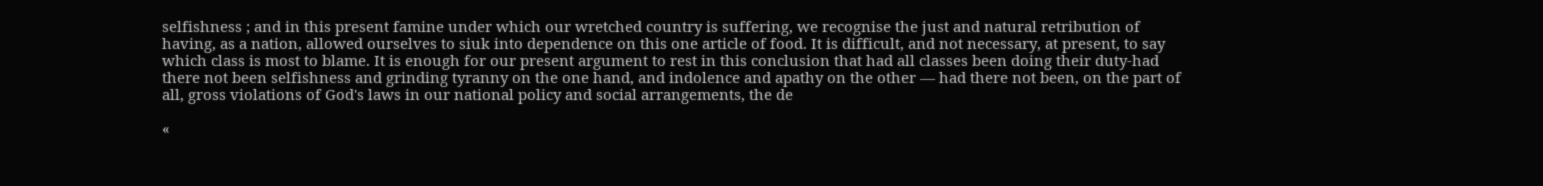selfishness ; and in this present famine under which our wretched country is suffering, we recognise the just and natural retribution of having, as a nation, allowed ourselves to siuk into dependence on this one article of food. It is difficult, and not necessary, at present, to say which class is most to blame. It is enough for our present argument to rest in this conclusion that had all classes been doing their duty-had there not been selfishness and grinding tyranny on the one hand, and indolence and apathy on the other — had there not been, on the part of all, gross violations of God's laws in our national policy and social arrangements, the de

«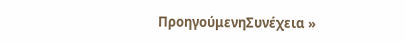ΠροηγούμενηΣυνέχεια »